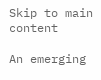Skip to main content

An emerging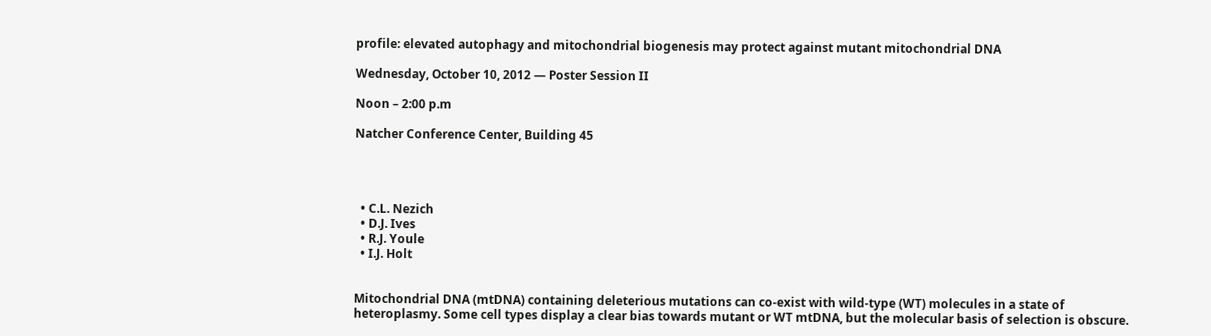profile: elevated autophagy and mitochondrial biogenesis may protect against mutant mitochondrial DNA

Wednesday, October 10, 2012 — Poster Session II

Noon – 2:00 p.m

Natcher Conference Center, Building 45




  • C.L. Nezich
  • D.J. Ives
  • R.J. Youle
  • I.J. Holt


Mitochondrial DNA (mtDNA) containing deleterious mutations can co-exist with wild-type (WT) molecules in a state of heteroplasmy. Some cell types display a clear bias towards mutant or WT mtDNA, but the molecular basis of selection is obscure.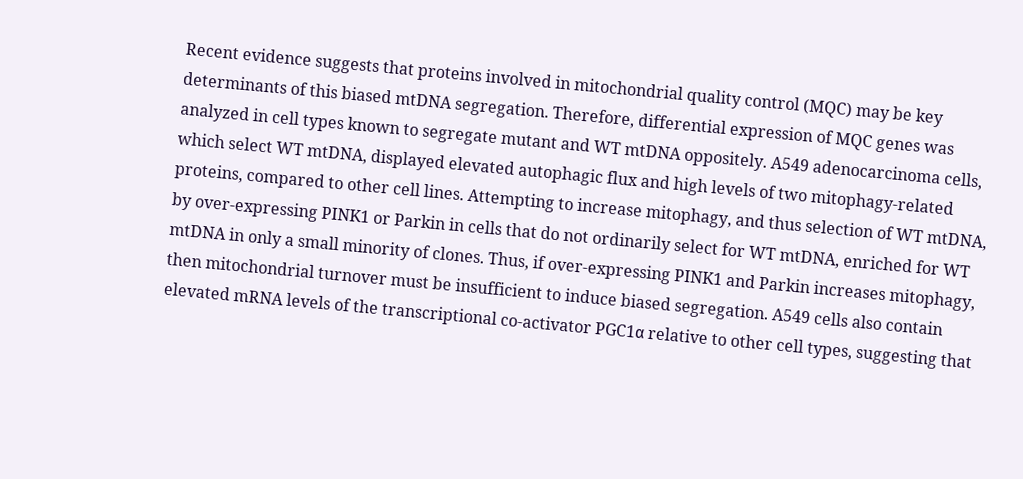Recent evidence suggests that proteins involved in mitochondrial quality control (MQC) may be key determinants of this biased mtDNA segregation. Therefore, differential expression of MQC genes was analyzed in cell types known to segregate mutant and WT mtDNA oppositely. A549 adenocarcinoma cells, which select WT mtDNA, displayed elevated autophagic flux and high levels of two mitophagy-related proteins, compared to other cell lines. Attempting to increase mitophagy, and thus selection of WT mtDNA, by over-expressing PINK1 or Parkin in cells that do not ordinarily select for WT mtDNA, enriched for WT mtDNA in only a small minority of clones. Thus, if over-expressing PINK1 and Parkin increases mitophagy, then mitochondrial turnover must be insufficient to induce biased segregation. A549 cells also contain elevated mRNA levels of the transcriptional co-activator PGC1α relative to other cell types, suggesting that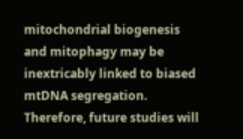mitochondrial biogenesis and mitophagy may be inextricably linked to biased mtDNA segregation. Therefore, future studies will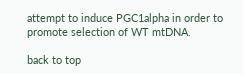attempt to induce PGC1alpha in order to promote selection of WT mtDNA.

back to top